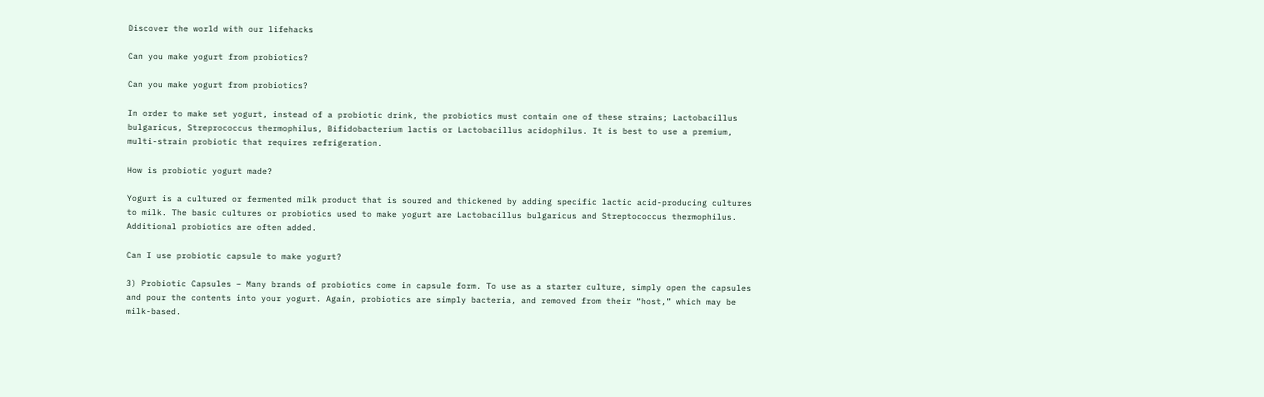Discover the world with our lifehacks

Can you make yogurt from probiotics?

Can you make yogurt from probiotics?

In order to make set yogurt, instead of a probiotic drink, the probiotics must contain one of these strains; Lactobacillus bulgaricus, Streprococcus thermophilus, Bifidobacterium lactis or Lactobacillus acidophilus. It is best to use a premium, multi-strain probiotic that requires refrigeration.

How is probiotic yogurt made?

Yogurt is a cultured or fermented milk product that is soured and thickened by adding specific lactic acid-producing cultures to milk. The basic cultures or probiotics used to make yogurt are Lactobacillus bulgaricus and Streptococcus thermophilus. Additional probiotics are often added.

Can I use probiotic capsule to make yogurt?

3) Probiotic Capsules – Many brands of probiotics come in capsule form. To use as a starter culture, simply open the capsules and pour the contents into your yogurt. Again, probiotics are simply bacteria, and removed from their “host,” which may be milk-based.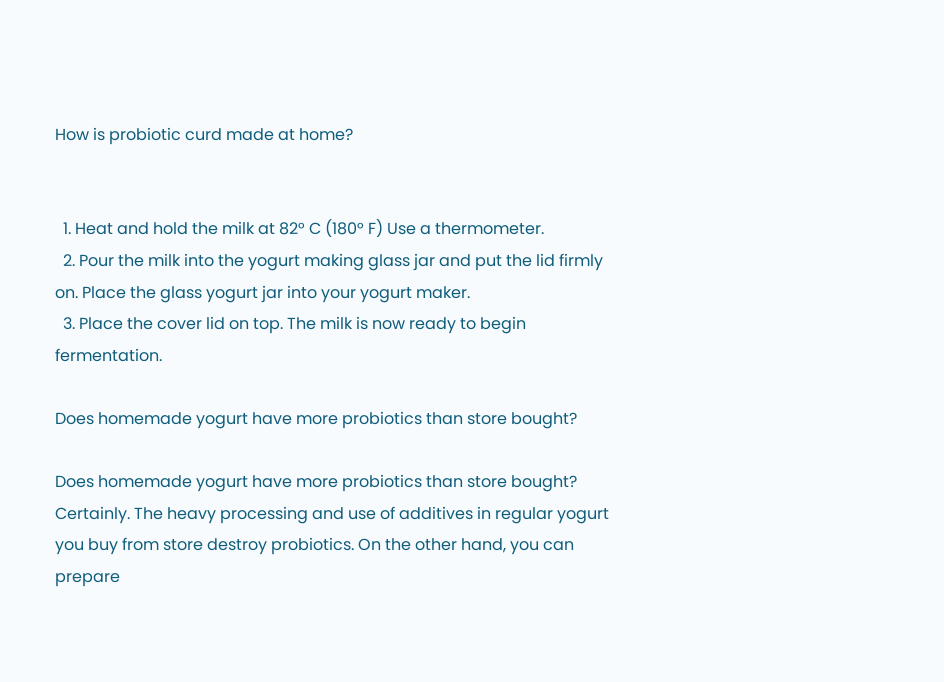How is probiotic curd made at home?


  1. Heat and hold the milk at 82° C (180° F) Use a thermometer.
  2. Pour the milk into the yogurt making glass jar and put the lid firmly on. Place the glass yogurt jar into your yogurt maker.
  3. Place the cover lid on top. The milk is now ready to begin fermentation.

Does homemade yogurt have more probiotics than store bought?

Does homemade yogurt have more probiotics than store bought? Certainly. The heavy processing and use of additives in regular yogurt you buy from store destroy probiotics. On the other hand, you can prepare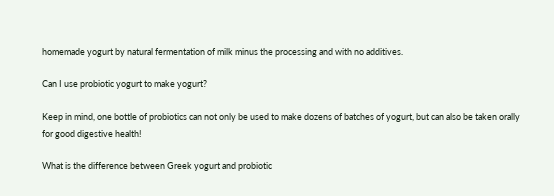homemade yogurt by natural fermentation of milk minus the processing and with no additives.

Can I use probiotic yogurt to make yogurt?

Keep in mind, one bottle of probiotics can not only be used to make dozens of batches of yogurt, but can also be taken orally for good digestive health!

What is the difference between Greek yogurt and probiotic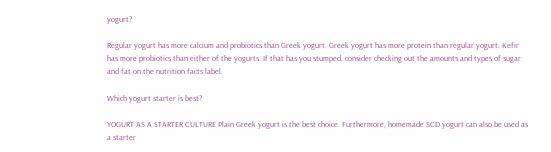yogurt?

Regular yogurt has more calcium and probiotics than Greek yogurt. Greek yogurt has more protein than regular yogurt. Kefir has more probiotics than either of the yogurts. If that has you stumped, consider checking out the amounts and types of sugar and fat on the nutrition facts label.

Which yogurt starter is best?

YOGURT AS A STARTER CULTURE Plain Greek yogurt is the best choice. Furthermore, homemade SCD yogurt can also be used as a starter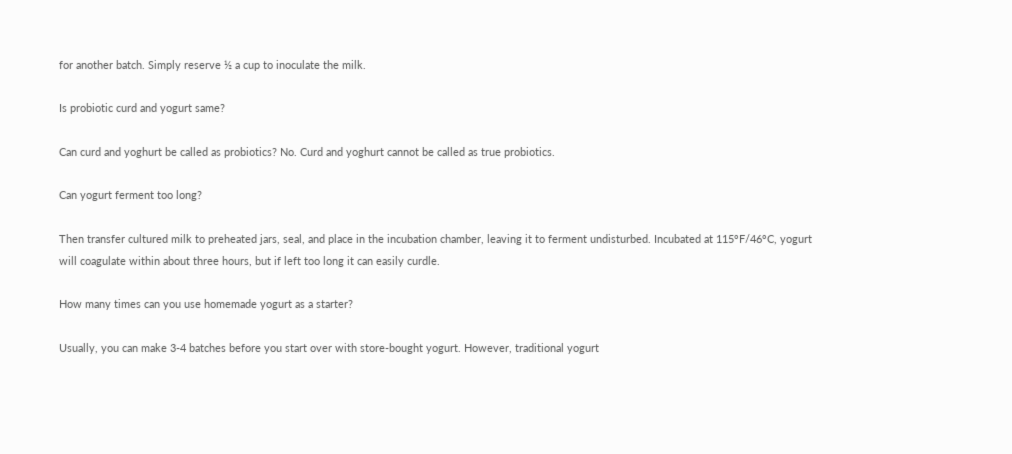for another batch. Simply reserve ½ a cup to inoculate the milk.

Is probiotic curd and yogurt same?

Can curd and yoghurt be called as probiotics? No. Curd and yoghurt cannot be called as true probiotics.

Can yogurt ferment too long?

Then transfer cultured milk to preheated jars, seal, and place in the incubation chamber, leaving it to ferment undisturbed. Incubated at 115°F/46°C, yogurt will coagulate within about three hours, but if left too long it can easily curdle.

How many times can you use homemade yogurt as a starter?

Usually, you can make 3-4 batches before you start over with store-bought yogurt. However, traditional yogurt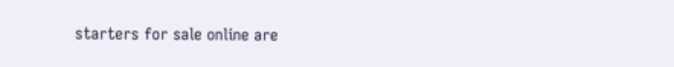starters for sale online are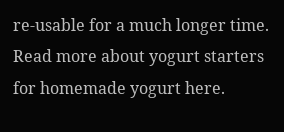re-usable for a much longer time. Read more about yogurt starters for homemade yogurt here.